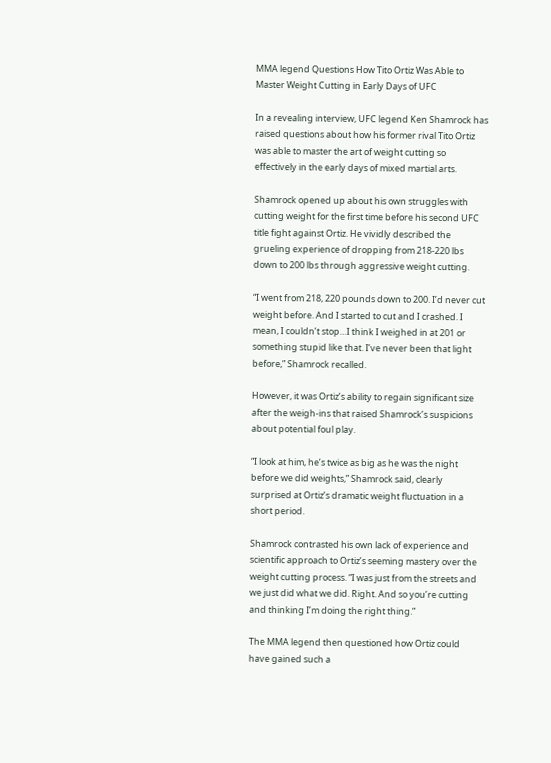MMA legend Questions How Tito Ortiz Was Able to Master Weight Cutting in Early Days of UFC

In a revealing interview, UFC legend Ken Shamrock has raised questions about how his former rival Tito Ortiz was able to master the art of weight cutting so effectively in the early days of mixed martial arts.

Shamrock opened up about his own struggles with cutting weight for the first time before his second UFC title fight against Ortiz. He vividly described the grueling experience of dropping from 218-220 lbs down to 200 lbs through aggressive weight cutting.

“I went from 218, 220 pounds down to 200. I’d never cut weight before. And I started to cut and I crashed. I mean, I couldn’t stop…I think I weighed in at 201 or something stupid like that. I’ve never been that light before,” Shamrock recalled.

However, it was Ortiz’s ability to regain significant size after the weigh-ins that raised Shamrock’s suspicions about potential foul play.

“I look at him, he’s twice as big as he was the night before we did weights,” Shamrock said, clearly surprised at Ortiz’s dramatic weight fluctuation in a short period.

Shamrock contrasted his own lack of experience and scientific approach to Ortiz’s seeming mastery over the weight cutting process. “I was just from the streets and we just did what we did. Right. And so you’re cutting and thinking I’m doing the right thing.”

The MMA legend then questioned how Ortiz could have gained such a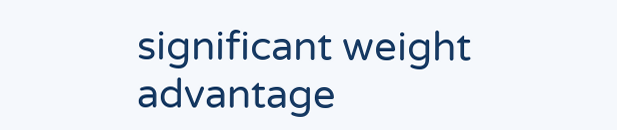significant weight advantage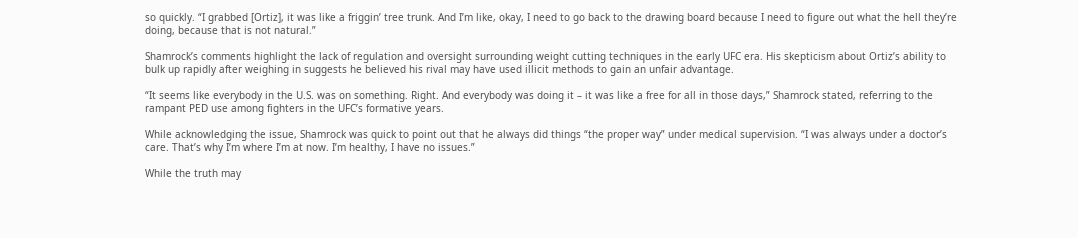so quickly. “I grabbed [Ortiz], it was like a friggin’ tree trunk. And I’m like, okay, I need to go back to the drawing board because I need to figure out what the hell they’re doing, because that is not natural.”

Shamrock’s comments highlight the lack of regulation and oversight surrounding weight cutting techniques in the early UFC era. His skepticism about Ortiz’s ability to bulk up rapidly after weighing in suggests he believed his rival may have used illicit methods to gain an unfair advantage.

“It seems like everybody in the U.S. was on something. Right. And everybody was doing it – it was like a free for all in those days,” Shamrock stated, referring to the rampant PED use among fighters in the UFC’s formative years.

While acknowledging the issue, Shamrock was quick to point out that he always did things “the proper way” under medical supervision. “I was always under a doctor’s care. That’s why I’m where I’m at now. I’m healthy, I have no issues.”

While the truth may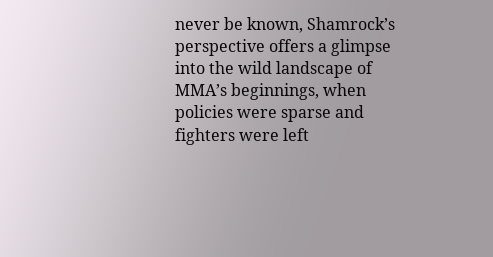never be known, Shamrock’s perspective offers a glimpse into the wild landscape of MMA’s beginnings, when policies were sparse and fighters were left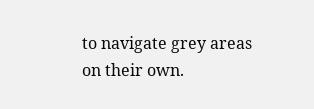to navigate grey areas on their own.